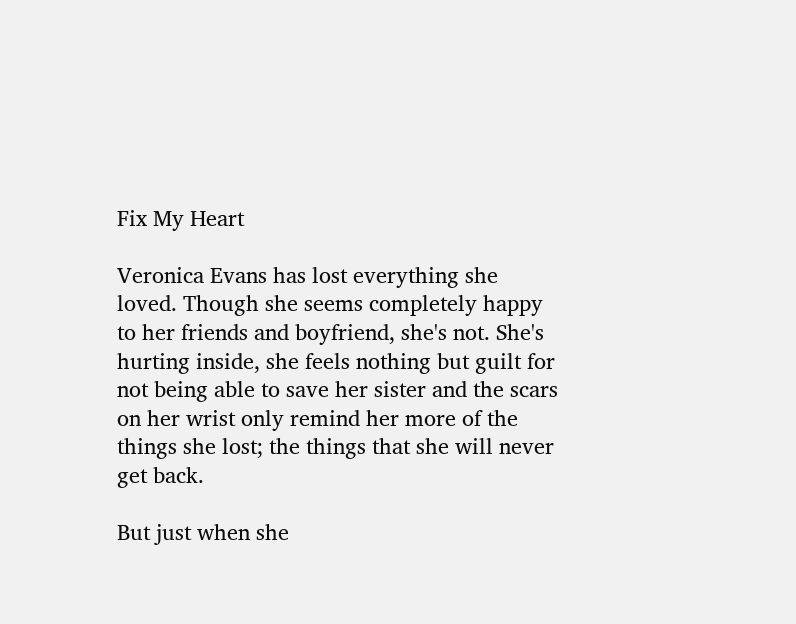Fix My Heart

Veronica Evans has lost everything she loved. Though she seems completely happy to her friends and boyfriend, she's not. She's hurting inside, she feels nothing but guilt for not being able to save her sister and the scars on her wrist only remind her more of the things she lost; the things that she will never get back.

But just when she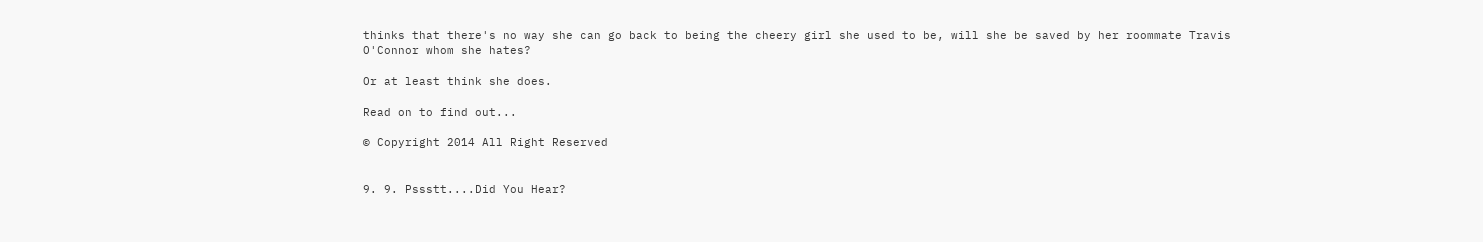thinks that there's no way she can go back to being the cheery girl she used to be, will she be saved by her roommate Travis O'Connor whom she hates?

Or at least think she does.

Read on to find out...

© Copyright 2014 All Right Reserved


9. 9. Pssstt....Did You Hear?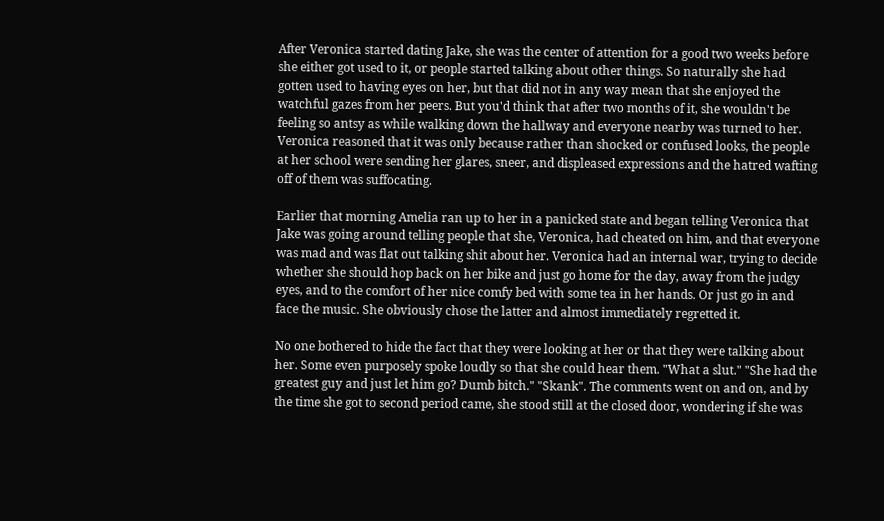After Veronica started dating Jake, she was the center of attention for a good two weeks before she either got used to it, or people started talking about other things. So naturally she had gotten used to having eyes on her, but that did not in any way mean that she enjoyed the watchful gazes from her peers. But you'd think that after two months of it, she wouldn't be feeling so antsy as while walking down the hallway and everyone nearby was turned to her. Veronica reasoned that it was only because rather than shocked or confused looks, the people at her school were sending her glares, sneer, and displeased expressions and the hatred wafting off of them was suffocating.

Earlier that morning Amelia ran up to her in a panicked state and began telling Veronica that Jake was going around telling people that she, Veronica, had cheated on him, and that everyone was mad and was flat out talking shit about her. Veronica had an internal war, trying to decide whether she should hop back on her bike and just go home for the day, away from the judgy eyes, and to the comfort of her nice comfy bed with some tea in her hands. Or just go in and face the music. She obviously chose the latter and almost immediately regretted it.

No one bothered to hide the fact that they were looking at her or that they were talking about her. Some even purposely spoke loudly so that she could hear them. "What a slut." "She had the greatest guy and just let him go? Dumb bitch." "Skank". The comments went on and on, and by the time she got to second period came, she stood still at the closed door, wondering if she was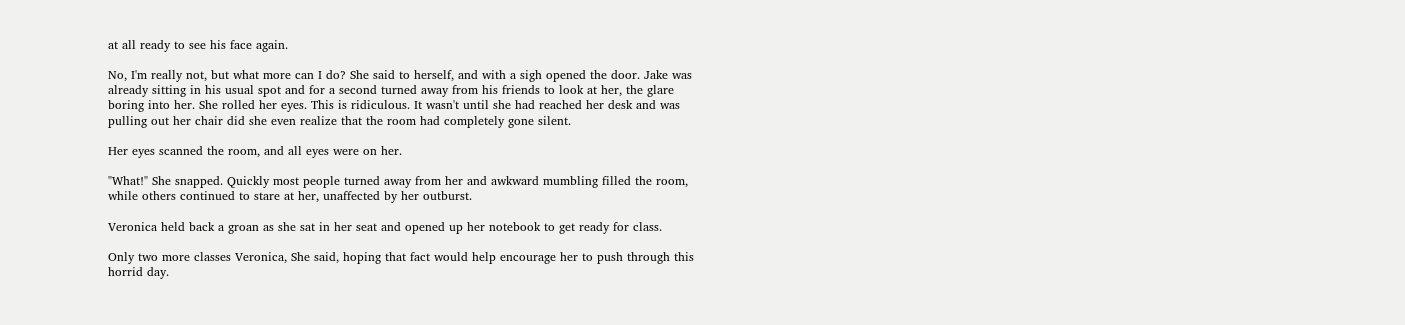at all ready to see his face again.

No, I'm really not, but what more can I do? She said to herself, and with a sigh opened the door. Jake was already sitting in his usual spot and for a second turned away from his friends to look at her, the glare boring into her. She rolled her eyes. This is ridiculous. It wasn't until she had reached her desk and was pulling out her chair did she even realize that the room had completely gone silent.

Her eyes scanned the room, and all eyes were on her.

"What!" She snapped. Quickly most people turned away from her and awkward mumbling filled the room, while others continued to stare at her, unaffected by her outburst.

Veronica held back a groan as she sat in her seat and opened up her notebook to get ready for class.

Only two more classes Veronica, She said, hoping that fact would help encourage her to push through this horrid day.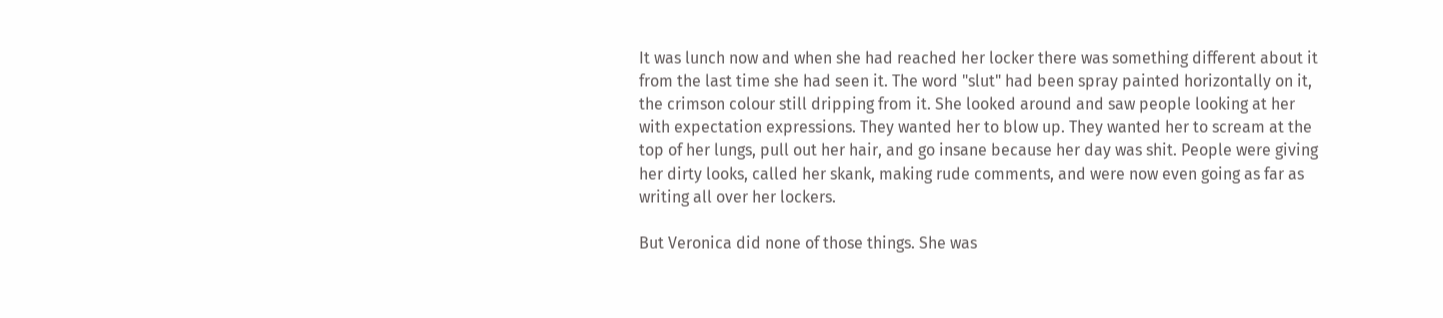It was lunch now and when she had reached her locker there was something different about it from the last time she had seen it. The word "slut" had been spray painted horizontally on it, the crimson colour still dripping from it. She looked around and saw people looking at her with expectation expressions. They wanted her to blow up. They wanted her to scream at the top of her lungs, pull out her hair, and go insane because her day was shit. People were giving her dirty looks, called her skank, making rude comments, and were now even going as far as writing all over her lockers.

But Veronica did none of those things. She was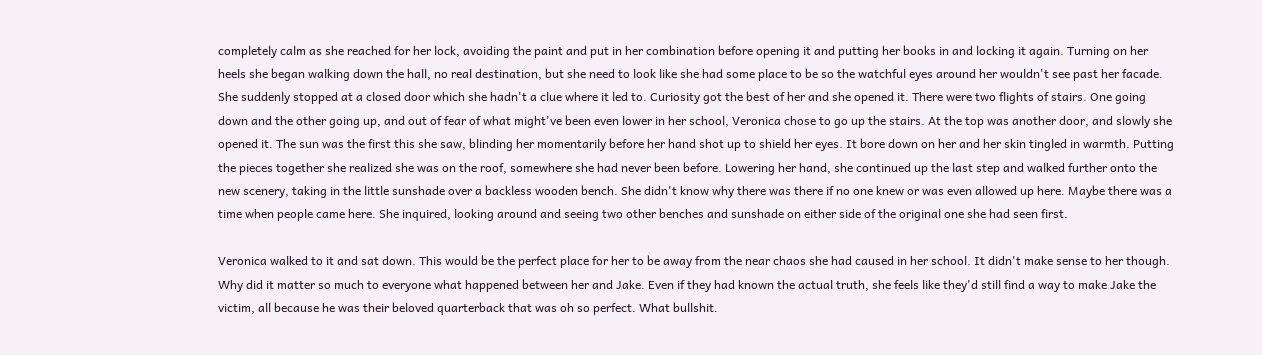completely calm as she reached for her lock, avoiding the paint and put in her combination before opening it and putting her books in and locking it again. Turning on her heels she began walking down the hall, no real destination, but she need to look like she had some place to be so the watchful eyes around her wouldn't see past her facade. She suddenly stopped at a closed door which she hadn't a clue where it led to. Curiosity got the best of her and she opened it. There were two flights of stairs. One going down and the other going up, and out of fear of what might've been even lower in her school, Veronica chose to go up the stairs. At the top was another door, and slowly she opened it. The sun was the first this she saw, blinding her momentarily before her hand shot up to shield her eyes. It bore down on her and her skin tingled in warmth. Putting the pieces together she realized she was on the roof, somewhere she had never been before. Lowering her hand, she continued up the last step and walked further onto the new scenery, taking in the little sunshade over a backless wooden bench. She didn't know why there was there if no one knew or was even allowed up here. Maybe there was a time when people came here. She inquired, looking around and seeing two other benches and sunshade on either side of the original one she had seen first.

Veronica walked to it and sat down. This would be the perfect place for her to be away from the near chaos she had caused in her school. It didn't make sense to her though. Why did it matter so much to everyone what happened between her and Jake. Even if they had known the actual truth, she feels like they'd still find a way to make Jake the victim, all because he was their beloved quarterback that was oh so perfect. What bullshit.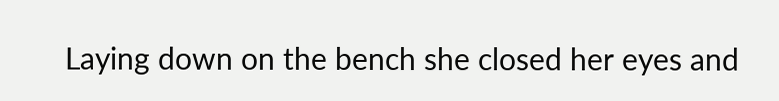Laying down on the bench she closed her eyes and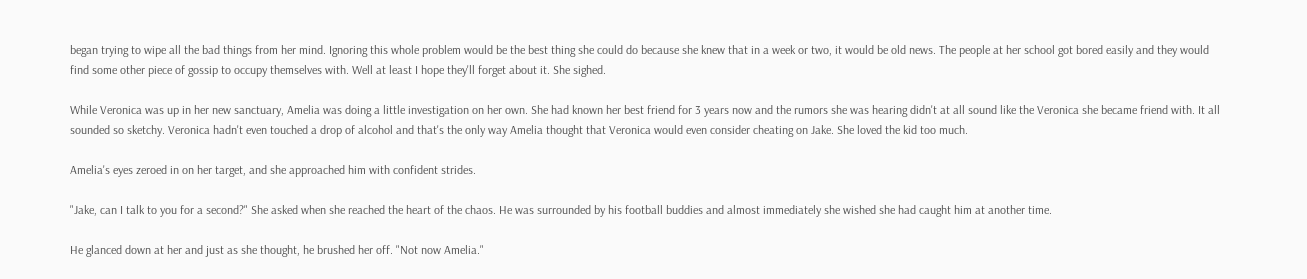began trying to wipe all the bad things from her mind. Ignoring this whole problem would be the best thing she could do because she knew that in a week or two, it would be old news. The people at her school got bored easily and they would find some other piece of gossip to occupy themselves with. Well at least I hope they'll forget about it. She sighed.

While Veronica was up in her new sanctuary, Amelia was doing a little investigation on her own. She had known her best friend for 3 years now and the rumors she was hearing didn't at all sound like the Veronica she became friend with. It all sounded so sketchy. Veronica hadn't even touched a drop of alcohol and that's the only way Amelia thought that Veronica would even consider cheating on Jake. She loved the kid too much.

Amelia's eyes zeroed in on her target, and she approached him with confident strides.

"Jake, can I talk to you for a second?" She asked when she reached the heart of the chaos. He was surrounded by his football buddies and almost immediately she wished she had caught him at another time.

He glanced down at her and just as she thought, he brushed her off. "Not now Amelia."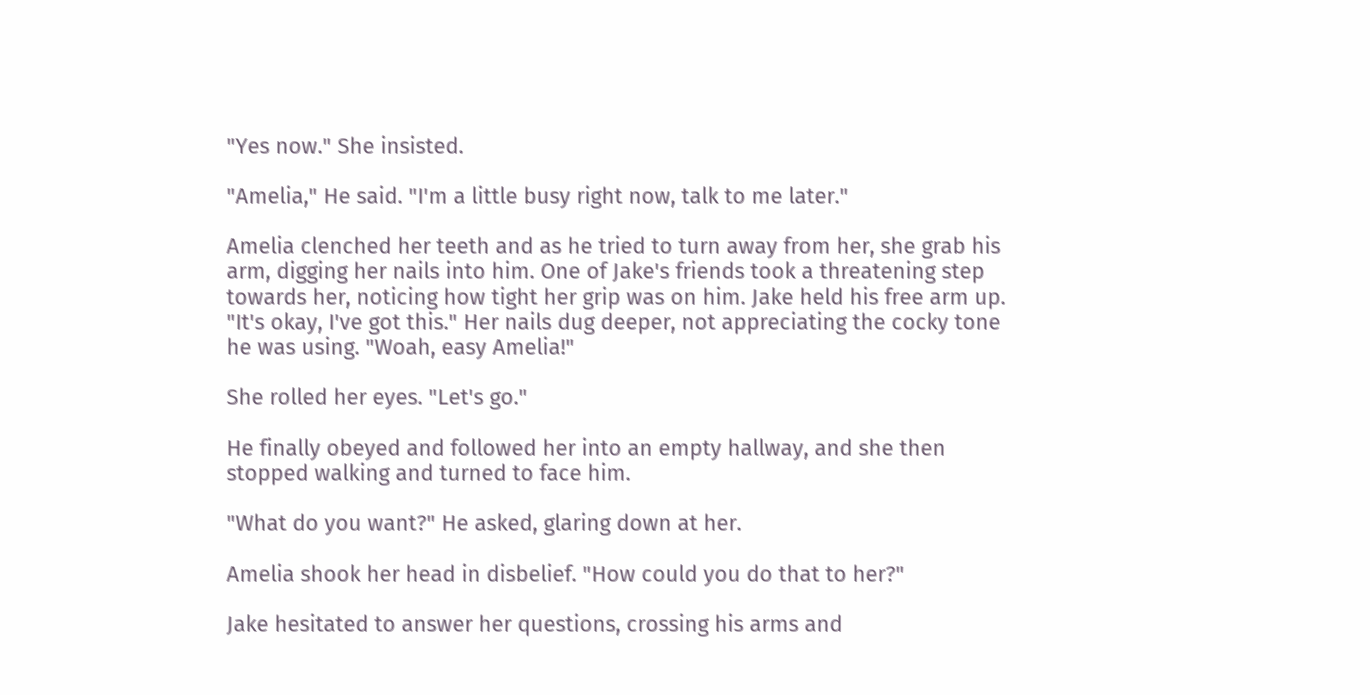"Yes now." She insisted.

"Amelia," He said. "I'm a little busy right now, talk to me later."

Amelia clenched her teeth and as he tried to turn away from her, she grab his arm, digging her nails into him. One of Jake's friends took a threatening step towards her, noticing how tight her grip was on him. Jake held his free arm up. "It's okay, I've got this." Her nails dug deeper, not appreciating the cocky tone he was using. "Woah, easy Amelia!"

She rolled her eyes. "Let's go."

He finally obeyed and followed her into an empty hallway, and she then stopped walking and turned to face him.

"What do you want?" He asked, glaring down at her.

Amelia shook her head in disbelief. "How could you do that to her?"

Jake hesitated to answer her questions, crossing his arms and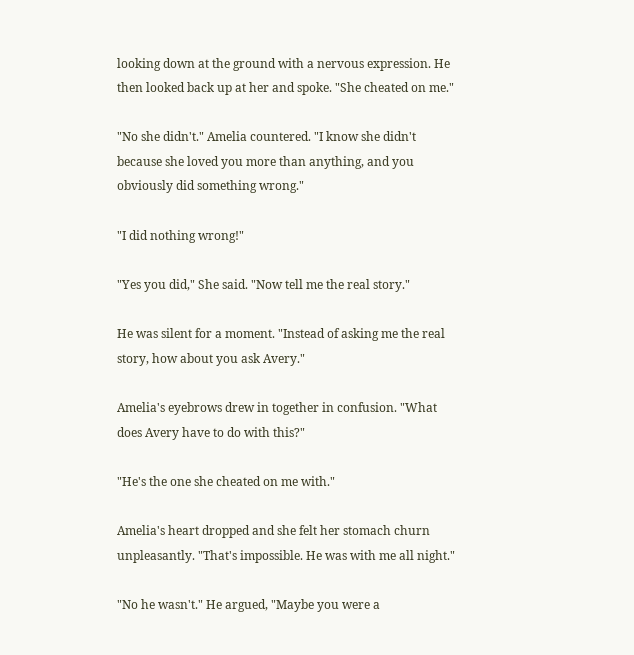looking down at the ground with a nervous expression. He then looked back up at her and spoke. "She cheated on me."

"No she didn't." Amelia countered. "I know she didn't because she loved you more than anything, and you obviously did something wrong."

"I did nothing wrong!"

"Yes you did," She said. "Now tell me the real story."

He was silent for a moment. "Instead of asking me the real story, how about you ask Avery."

Amelia's eyebrows drew in together in confusion. "What does Avery have to do with this?"

"He's the one she cheated on me with."

Amelia's heart dropped and she felt her stomach churn unpleasantly. "That's impossible. He was with me all night."

"No he wasn't." He argued, "Maybe you were a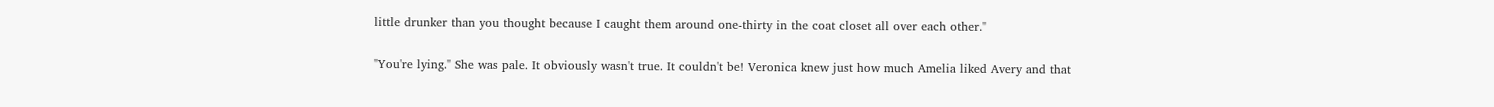little drunker than you thought because I caught them around one-thirty in the coat closet all over each other."

"You're lying." She was pale. It obviously wasn't true. It couldn't be! Veronica knew just how much Amelia liked Avery and that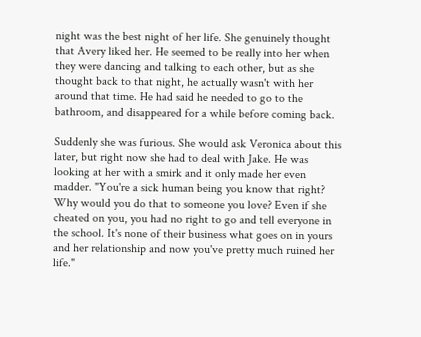night was the best night of her life. She genuinely thought that Avery liked her. He seemed to be really into her when they were dancing and talking to each other, but as she thought back to that night, he actually wasn't with her around that time. He had said he needed to go to the bathroom, and disappeared for a while before coming back.

Suddenly she was furious. She would ask Veronica about this later, but right now she had to deal with Jake. He was looking at her with a smirk and it only made her even madder. "You're a sick human being you know that right? Why would you do that to someone you love? Even if she cheated on you, you had no right to go and tell everyone in the school. It's none of their business what goes on in yours and her relationship and now you've pretty much ruined her life."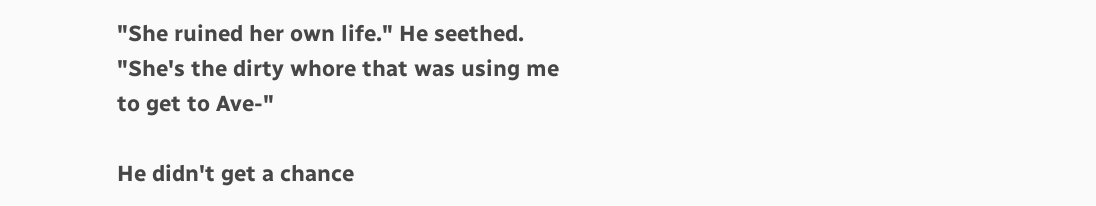"She ruined her own life." He seethed. "She's the dirty whore that was using me to get to Ave-"

He didn't get a chance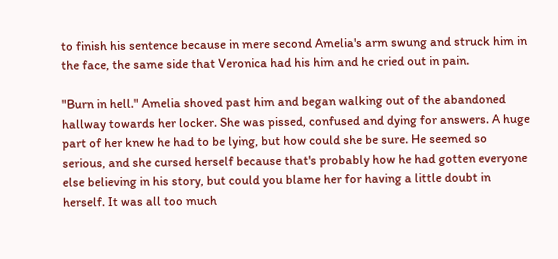to finish his sentence because in mere second Amelia's arm swung and struck him in the face, the same side that Veronica had his him and he cried out in pain.

"Burn in hell." Amelia shoved past him and began walking out of the abandoned hallway towards her locker. She was pissed, confused and dying for answers. A huge part of her knew he had to be lying, but how could she be sure. He seemed so serious, and she cursed herself because that's probably how he had gotten everyone else believing in his story, but could you blame her for having a little doubt in herself. It was all too much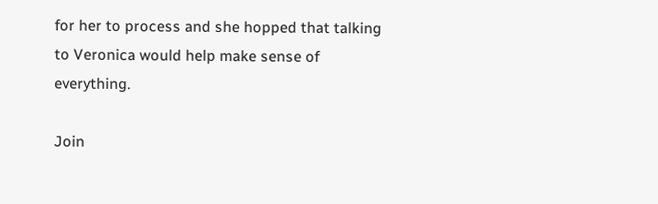for her to process and she hopped that talking to Veronica would help make sense of everything.

Join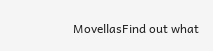MovellasFind out what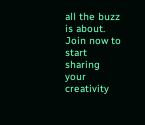all the buzz is about. Join now to start sharing your creativity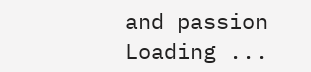and passion
Loading ...